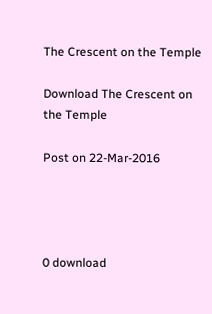The Crescent on the Temple

Download The Crescent on the Temple

Post on 22-Mar-2016




0 download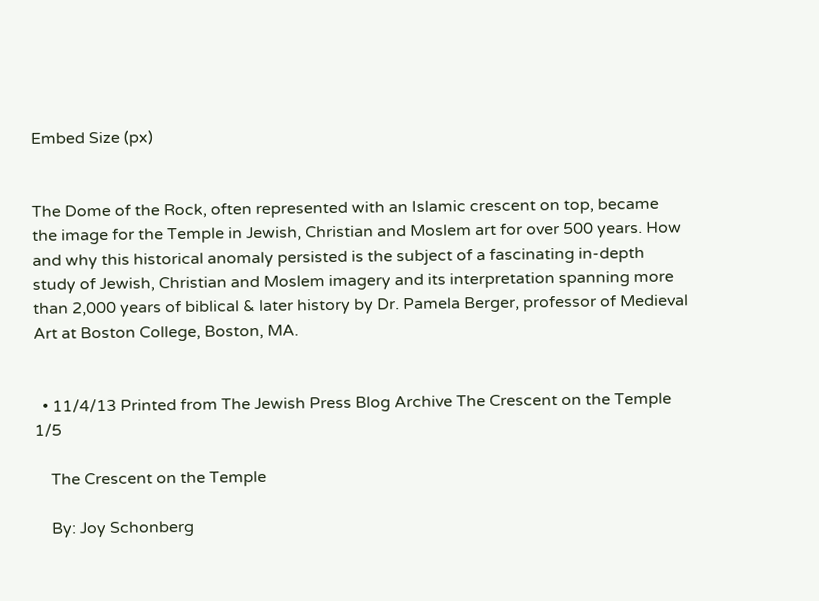Embed Size (px)


The Dome of the Rock, often represented with an Islamic crescent on top, became the image for the Temple in Jewish, Christian and Moslem art for over 500 years. How and why this historical anomaly persisted is the subject of a fascinating in-depth study of Jewish, Christian and Moslem imagery and its interpretation spanning more than 2,000 years of biblical & later history by Dr. Pamela Berger, professor of Medieval Art at Boston College, Boston, MA.


  • 11/4/13 Printed from The Jewish Press Blog Archive The Crescent on the Temple 1/5

    The Crescent on the Temple

    By: Joy Schonberg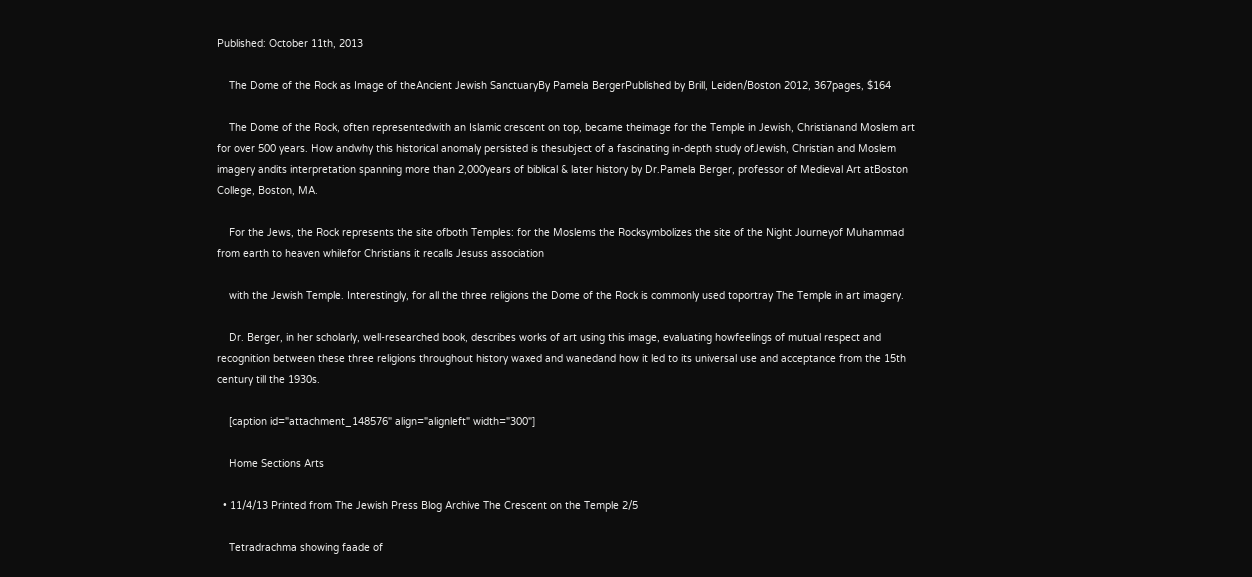Published: October 11th, 2013

    The Dome of the Rock as Image of theAncient Jewish SanctuaryBy Pamela BergerPublished by Brill, Leiden/Boston 2012, 367pages, $164

    The Dome of the Rock, often representedwith an Islamic crescent on top, became theimage for the Temple in Jewish, Christianand Moslem art for over 500 years. How andwhy this historical anomaly persisted is thesubject of a fascinating in-depth study ofJewish, Christian and Moslem imagery andits interpretation spanning more than 2,000years of biblical & later history by Dr.Pamela Berger, professor of Medieval Art atBoston College, Boston, MA.

    For the Jews, the Rock represents the site ofboth Temples: for the Moslems the Rocksymbolizes the site of the Night Journeyof Muhammad from earth to heaven whilefor Christians it recalls Jesuss association

    with the Jewish Temple. Interestingly, for all the three religions the Dome of the Rock is commonly used toportray The Temple in art imagery.

    Dr. Berger, in her scholarly, well-researched book, describes works of art using this image, evaluating howfeelings of mutual respect and recognition between these three religions throughout history waxed and wanedand how it led to its universal use and acceptance from the 15th century till the 1930s.

    [caption id="attachment_148576" align="alignleft" width="300"]

    Home Sections Arts

  • 11/4/13 Printed from The Jewish Press Blog Archive The Crescent on the Temple 2/5

    Tetradrachma showing faade of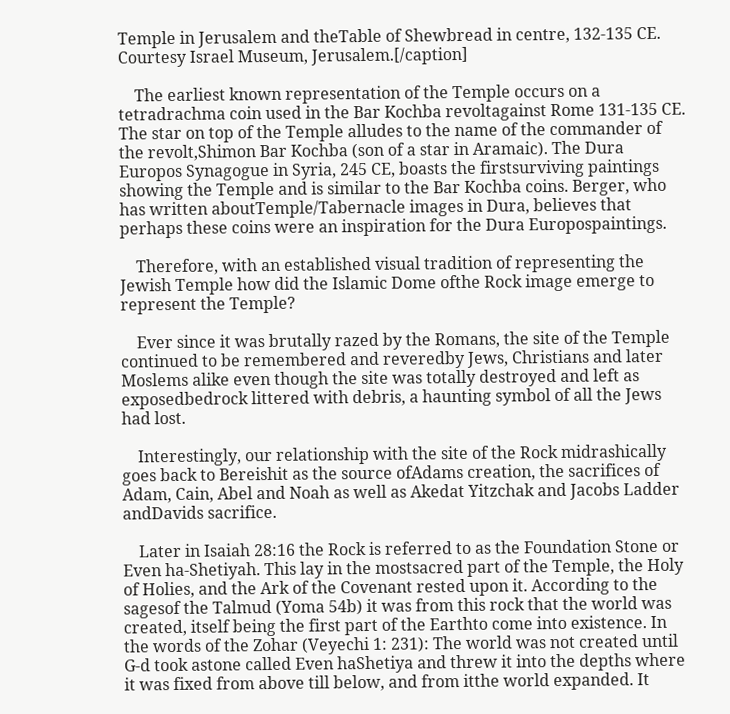Temple in Jerusalem and theTable of Shewbread in centre, 132-135 CE. Courtesy Israel Museum, Jerusalem.[/caption]

    The earliest known representation of the Temple occurs on a tetradrachma coin used in the Bar Kochba revoltagainst Rome 131-135 CE. The star on top of the Temple alludes to the name of the commander of the revolt,Shimon Bar Kochba (son of a star in Aramaic). The Dura Europos Synagogue in Syria, 245 CE, boasts the firstsurviving paintings showing the Temple and is similar to the Bar Kochba coins. Berger, who has written aboutTemple/Tabernacle images in Dura, believes that perhaps these coins were an inspiration for the Dura Europospaintings.

    Therefore, with an established visual tradition of representing the Jewish Temple how did the Islamic Dome ofthe Rock image emerge to represent the Temple?

    Ever since it was brutally razed by the Romans, the site of the Temple continued to be remembered and reveredby Jews, Christians and later Moslems alike even though the site was totally destroyed and left as exposedbedrock littered with debris, a haunting symbol of all the Jews had lost.

    Interestingly, our relationship with the site of the Rock midrashically goes back to Bereishit as the source ofAdams creation, the sacrifices of Adam, Cain, Abel and Noah as well as Akedat Yitzchak and Jacobs Ladder andDavids sacrifice.

    Later in Isaiah 28:16 the Rock is referred to as the Foundation Stone or Even ha-Shetiyah. This lay in the mostsacred part of the Temple, the Holy of Holies, and the Ark of the Covenant rested upon it. According to the sagesof the Talmud (Yoma 54b) it was from this rock that the world was created, itself being the first part of the Earthto come into existence. In the words of the Zohar (Veyechi 1: 231): The world was not created until G-d took astone called Even haShetiya and threw it into the depths where it was fixed from above till below, and from itthe world expanded. It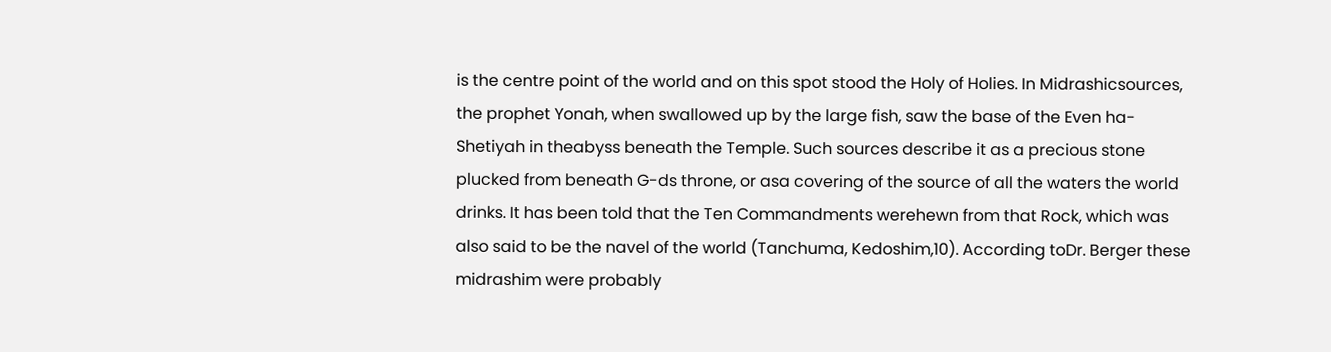is the centre point of the world and on this spot stood the Holy of Holies. In Midrashicsources, the prophet Yonah, when swallowed up by the large fish, saw the base of the Even ha-Shetiyah in theabyss beneath the Temple. Such sources describe it as a precious stone plucked from beneath G-ds throne, or asa covering of the source of all the waters the world drinks. It has been told that the Ten Commandments werehewn from that Rock, which was also said to be the navel of the world (Tanchuma, Kedoshim,10). According toDr. Berger these midrashim were probably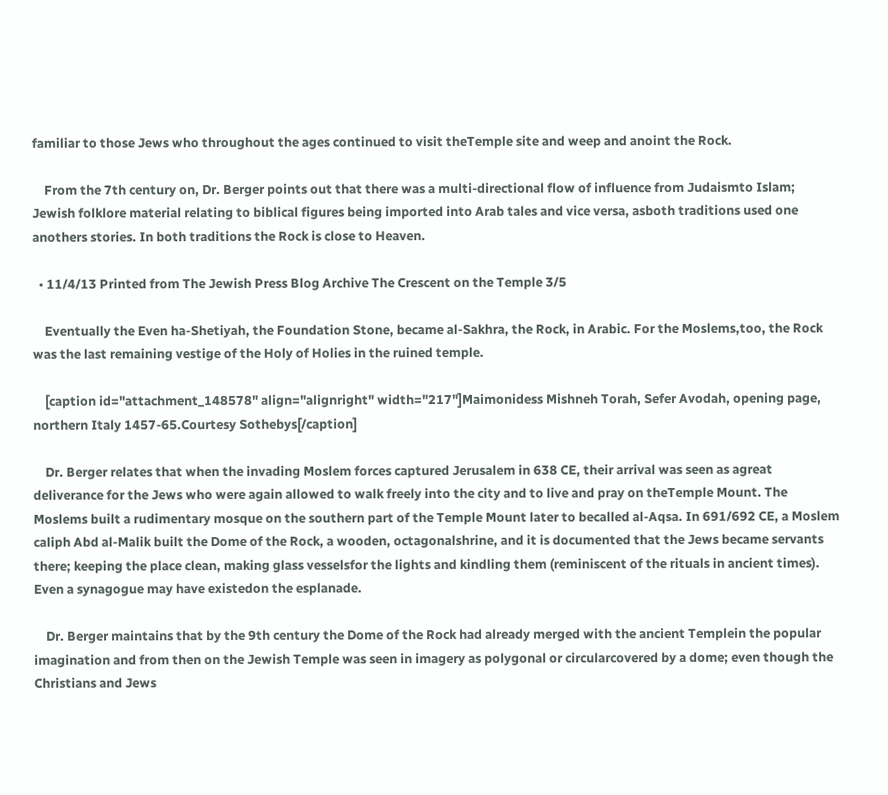familiar to those Jews who throughout the ages continued to visit theTemple site and weep and anoint the Rock.

    From the 7th century on, Dr. Berger points out that there was a multi-directional flow of influence from Judaismto Islam; Jewish folklore material relating to biblical figures being imported into Arab tales and vice versa, asboth traditions used one anothers stories. In both traditions the Rock is close to Heaven.

  • 11/4/13 Printed from The Jewish Press Blog Archive The Crescent on the Temple 3/5

    Eventually the Even ha-Shetiyah, the Foundation Stone, became al-Sakhra, the Rock, in Arabic. For the Moslems,too, the Rock was the last remaining vestige of the Holy of Holies in the ruined temple.

    [caption id="attachment_148578" align="alignright" width="217"]Maimonidess Mishneh Torah, Sefer Avodah, opening page, northern Italy 1457-65.Courtesy Sothebys[/caption]

    Dr. Berger relates that when the invading Moslem forces captured Jerusalem in 638 CE, their arrival was seen as agreat deliverance for the Jews who were again allowed to walk freely into the city and to live and pray on theTemple Mount. The Moslems built a rudimentary mosque on the southern part of the Temple Mount later to becalled al-Aqsa. In 691/692 CE, a Moslem caliph Abd al-Malik built the Dome of the Rock, a wooden, octagonalshrine, and it is documented that the Jews became servants there; keeping the place clean, making glass vesselsfor the lights and kindling them (reminiscent of the rituals in ancient times). Even a synagogue may have existedon the esplanade.

    Dr. Berger maintains that by the 9th century the Dome of the Rock had already merged with the ancient Templein the popular imagination and from then on the Jewish Temple was seen in imagery as polygonal or circularcovered by a dome; even though the Christians and Jews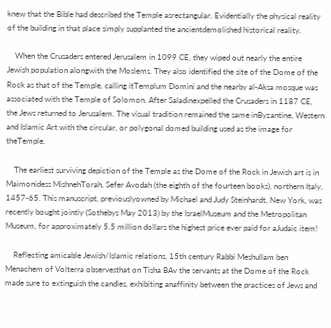knew that the Bible had described the Temple asrectangular. Evidentially the physical reality of the building in that place simply supplanted the ancientdemolished historical reality.

    When the Crusaders entered Jerusalem in 1099 CE, they wiped out nearly the entire Jewish population alongwith the Moslems. They also identified the site of the Dome of the Rock as that of the Temple, calling itTemplum Domini and the nearby al-Aksa mosque was associated with the Temple of Solomon. After Saladinexpelled the Crusaders in 1187 CE, the Jews returned to Jerusalem. The visual tradition remained the same inByzantine, Western and Islamic Art with the circular, or polygonal domed building used as the image for theTemple.

    The earliest surviving depiction of the Temple as the Dome of the Rock in Jewish art is in Maimonidess MishnehTorah, Sefer Avodah (the eighth of the fourteen books), northern Italy, 1457-65. This manuscript, previouslyowned by Michael and Judy Steinhardt, New York, was recently bought jointly (Sothebys May 2013) by the IsraelMuseum and the Metropolitan Museum, for approximately 5.5 million dollars the highest price ever paid for aJudaic item!

    Reflecting amicable Jewish/Islamic relations, 15th century Rabbi Meshullam ben Menachem of Volterra observesthat on Tisha BAv the servants at the Dome of the Rock made sure to extinguish the candles, exhibiting anaffinity between the practices of Jews and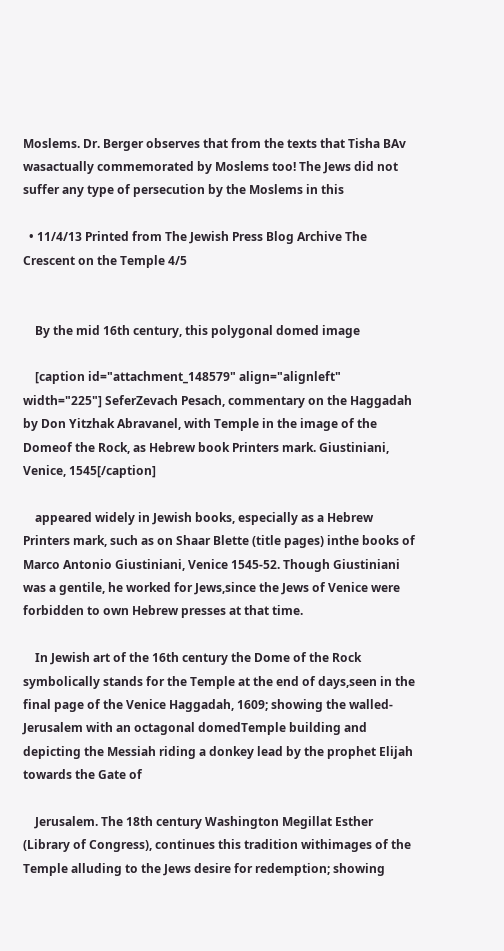Moslems. Dr. Berger observes that from the texts that Tisha BAv wasactually commemorated by Moslems too! The Jews did not suffer any type of persecution by the Moslems in this

  • 11/4/13 Printed from The Jewish Press Blog Archive The Crescent on the Temple 4/5


    By the mid 16th century, this polygonal domed image

    [caption id="attachment_148579" align="alignleft" width="225"] SeferZevach Pesach, commentary on the Haggadah by Don Yitzhak Abravanel, with Temple in the image of the Domeof the Rock, as Hebrew book Printers mark. Giustiniani, Venice, 1545[/caption]

    appeared widely in Jewish books, especially as a Hebrew Printers mark, such as on Shaar Blette (title pages) inthe books of Marco Antonio Giustiniani, Venice 1545-52. Though Giustiniani was a gentile, he worked for Jews,since the Jews of Venice were forbidden to own Hebrew presses at that time.

    In Jewish art of the 16th century the Dome of the Rock symbolically stands for the Temple at the end of days,seen in the final page of the Venice Haggadah, 1609; showing the walled-Jerusalem with an octagonal domedTemple building and depicting the Messiah riding a donkey lead by the prophet Elijah towards the Gate of

    Jerusalem. The 18th century Washington Megillat Esther (Library of Congress), continues this tradition withimages of the Temple alluding to the Jews desire for redemption; showing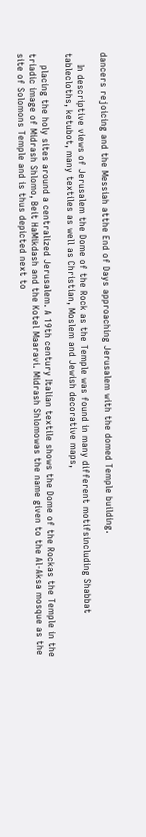dancers rejoicing and the Messiah atthe End of Days approaching Jerusalem with the domed Temple building.

    In descriptive views of Jerusalem the Dome of the Rock as the Temple was found in many different motifsincluding Shabbat tablecloths, ketubot, many textiles as well as Christian, Moslem and Jewish decorative maps,

    placing the holy sites around a centralized Jerusalem. A 19th century Italian textile shows the Dome of the Rockas the Temple in the triadic image of Midrash Shlomo, Beit HaMikdash and the Kotel Maaravi. Midrash Shlomowas the name given to the Al-Aksa mosque as the site of Solomons Temple and is thus depicted next to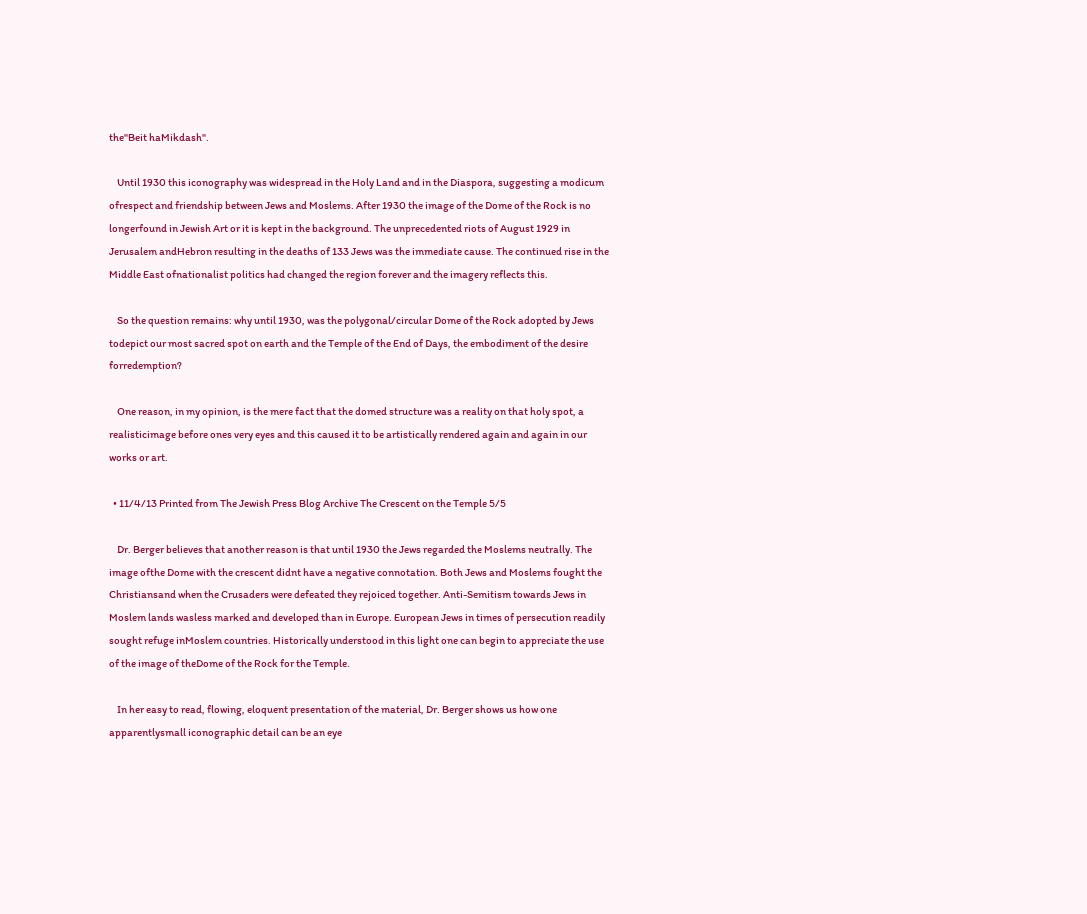the"Beit haMikdash".

    Until 1930 this iconography was widespread in the Holy Land and in the Diaspora, suggesting a modicum ofrespect and friendship between Jews and Moslems. After 1930 the image of the Dome of the Rock is no longerfound in Jewish Art or it is kept in the background. The unprecedented riots of August 1929 in Jerusalem andHebron resulting in the deaths of 133 Jews was the immediate cause. The continued rise in the Middle East ofnationalist politics had changed the region forever and the imagery reflects this.

    So the question remains: why until 1930, was the polygonal/circular Dome of the Rock adopted by Jews todepict our most sacred spot on earth and the Temple of the End of Days, the embodiment of the desire forredemption?

    One reason, in my opinion, is the mere fact that the domed structure was a reality on that holy spot, a realisticimage before ones very eyes and this caused it to be artistically rendered again and again in our works or art.

  • 11/4/13 Printed from The Jewish Press Blog Archive The Crescent on the Temple 5/5

    Dr. Berger believes that another reason is that until 1930 the Jews regarded the Moslems neutrally. The image ofthe Dome with the crescent didnt have a negative connotation. Both Jews and Moslems fought the Christiansand when the Crusaders were defeated they rejoiced together. Anti-Semitism towards Jews in Moslem lands wasless marked and developed than in Europe. European Jews in times of persecution readily sought refuge inMoslem countries. Historically understood in this light one can begin to appreciate the use of the image of theDome of the Rock for the Temple.

    In her easy to read, flowing, eloquent presentation of the material, Dr. Berger shows us how one apparentlysmall iconographic detail can be an eye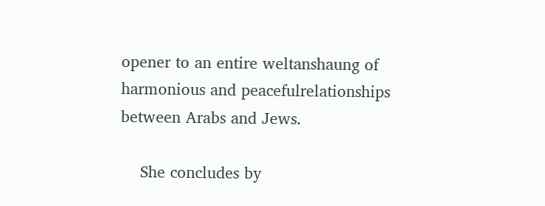opener to an entire weltanshaung of harmonious and peacefulrelationships between Arabs and Jews.

    She concludes by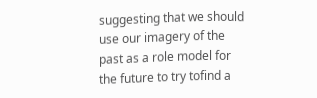suggesting that we should use our imagery of the past as a role model for the future to try tofind a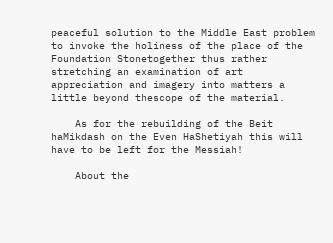peaceful solution to the Middle East problem to invoke the holiness of the place of the Foundation Stonetogether thus rather stretching an examination of art appreciation and imagery into matters a little beyond thescope of the material.

    As for the rebuilding of the Beit haMikdash on the Even HaShetiyah this will have to be left for the Messiah!

    About the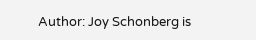Author: Joy Schonberg is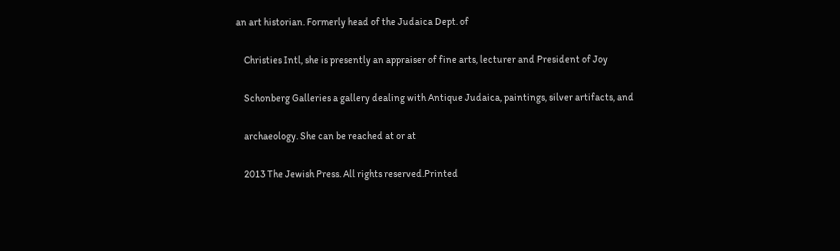an art historian. Formerly head of the Judaica Dept. of

    Christies Intl, she is presently an appraiser of fine arts, lecturer and President of Joy

    Schonberg Galleries a gallery dealing with Antique Judaica, paintings, silver artifacts, and

    archaeology. She can be reached at or at

    2013 The Jewish Press. All rights reserved.Printed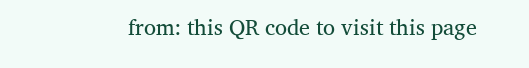from: this QR code to visit this page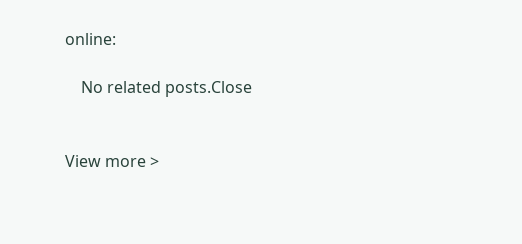online:

    No related posts.Close


View more >